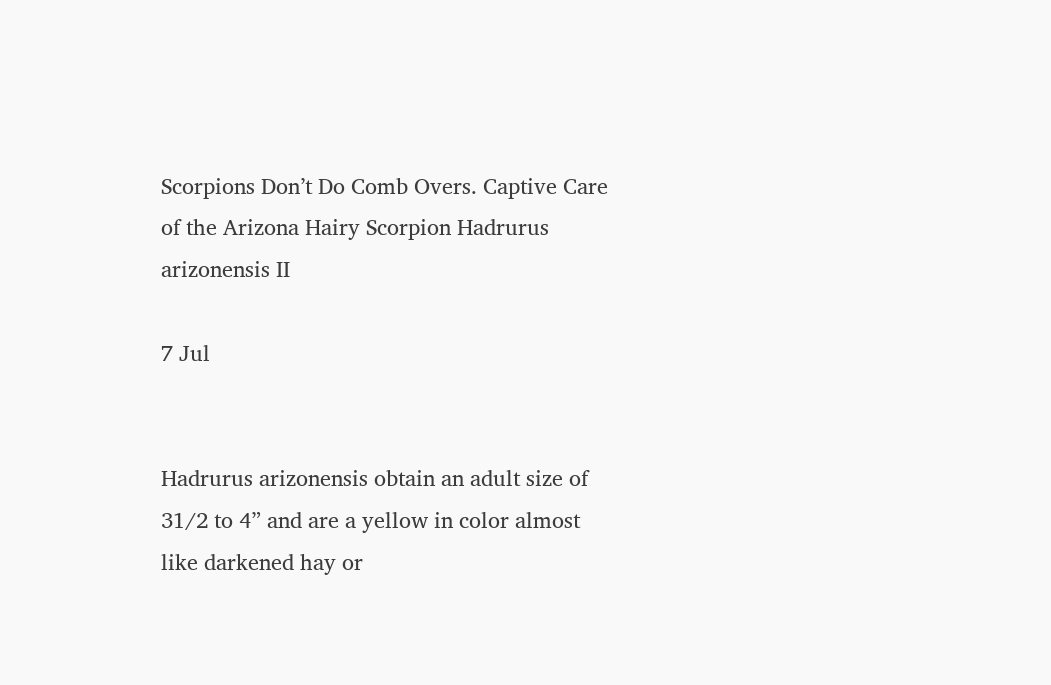Scorpions Don’t Do Comb Overs. Captive Care of the Arizona Hairy Scorpion Hadrurus arizonensis II

7 Jul


Hadrurus arizonensis obtain an adult size of 31/2 to 4” and are a yellow in color almost like darkened hay or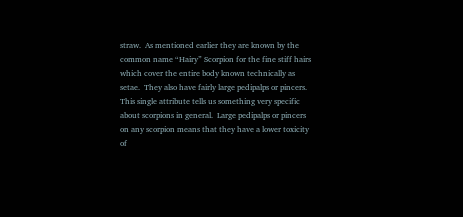straw.  As mentioned earlier they are known by the common name “Hairy” Scorpion for the fine stiff hairs which cover the entire body known technically as setae.  They also have fairly large pedipalps or pincers.  This single attribute tells us something very specific about scorpions in general.  Large pedipalps or pincers on any scorpion means that they have a lower toxicity of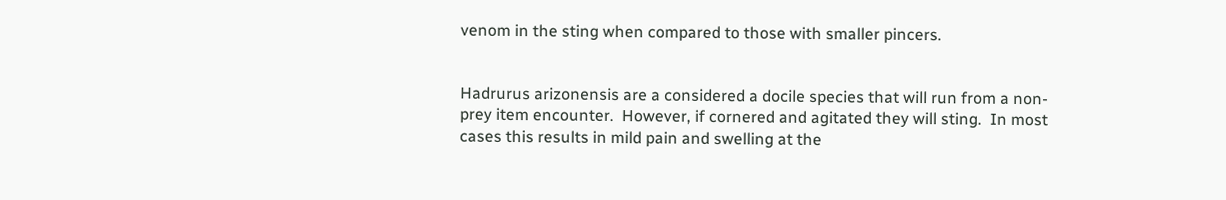venom in the sting when compared to those with smaller pincers.


Hadrurus arizonensis are a considered a docile species that will run from a non-prey item encounter.  However, if cornered and agitated they will sting.  In most cases this results in mild pain and swelling at the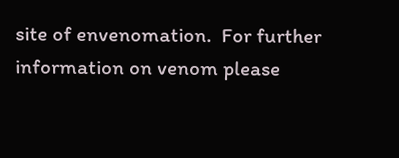site of envenomation.  For further information on venom please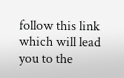follow this link which will lead you to the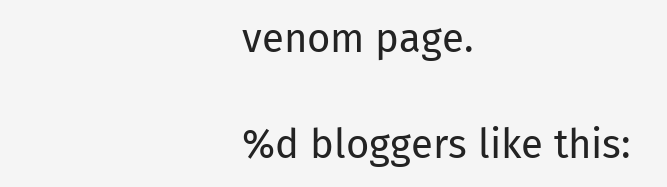venom page.

%d bloggers like this: